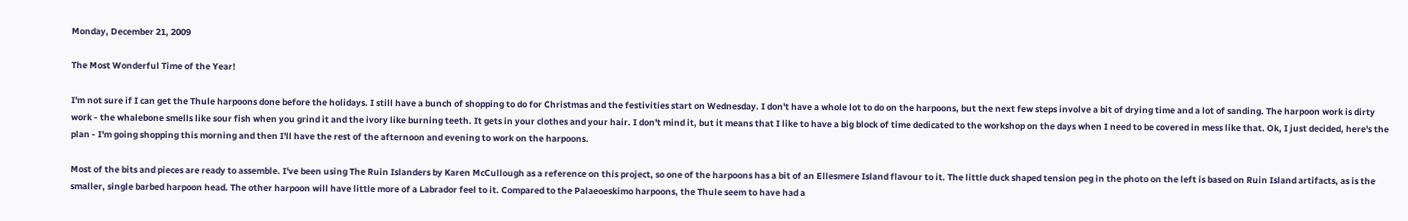Monday, December 21, 2009

The Most Wonderful Time of the Year!

I'm not sure if I can get the Thule harpoons done before the holidays. I still have a bunch of shopping to do for Christmas and the festivities start on Wednesday. I don't have a whole lot to do on the harpoons, but the next few steps involve a bit of drying time and a lot of sanding. The harpoon work is dirty work - the whalebone smells like sour fish when you grind it and the ivory like burning teeth. It gets in your clothes and your hair. I don't mind it, but it means that I like to have a big block of time dedicated to the workshop on the days when I need to be covered in mess like that. Ok, I just decided, here's the plan - I'm going shopping this morning and then I'll have the rest of the afternoon and evening to work on the harpoons.

Most of the bits and pieces are ready to assemble. I've been using The Ruin Islanders by Karen McCullough as a reference on this project, so one of the harpoons has a bit of an Ellesmere Island flavour to it. The little duck shaped tension peg in the photo on the left is based on Ruin Island artifacts, as is the smaller, single barbed harpoon head. The other harpoon will have little more of a Labrador feel to it. Compared to the Palaeoeskimo harpoons, the Thule seem to have had a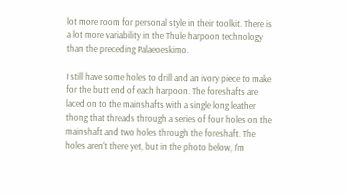lot more room for personal style in their toolkit. There is a lot more variability in the Thule harpoon technology than the preceding Palaeoeskimo.

I still have some holes to drill and an ivory piece to make for the butt end of each harpoon. The foreshafts are laced on to the mainshafts with a single long leather thong that threads through a series of four holes on the mainshaft and two holes through the foreshaft. The holes aren't there yet, but in the photo below, I'm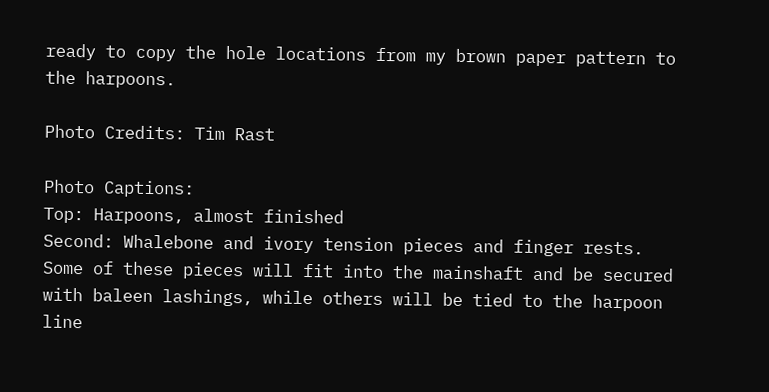ready to copy the hole locations from my brown paper pattern to the harpoons.

Photo Credits: Tim Rast

Photo Captions:
Top: Harpoons, almost finished
Second: Whalebone and ivory tension pieces and finger rests. Some of these pieces will fit into the mainshaft and be secured with baleen lashings, while others will be tied to the harpoon line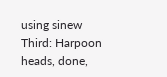using sinew
Third: Harpoon heads, done,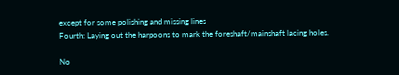except for some polishing and missing lines
Fourth: Laying out the harpoons to mark the foreshaft/mainshaft lacing holes.

No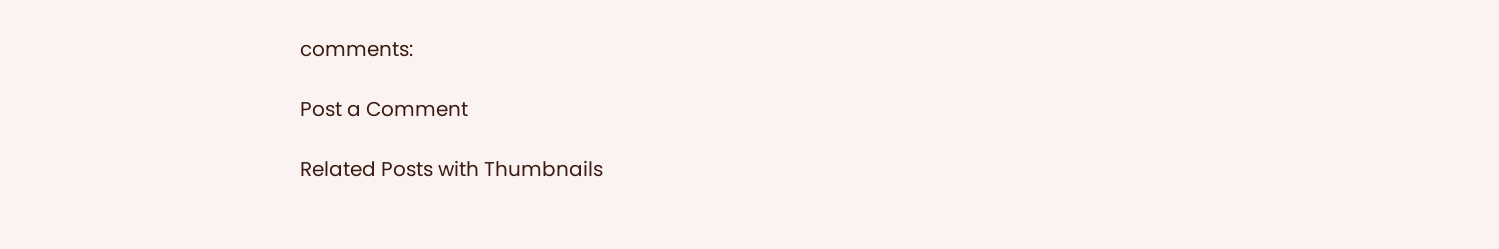comments:

Post a Comment

Related Posts with Thumbnails